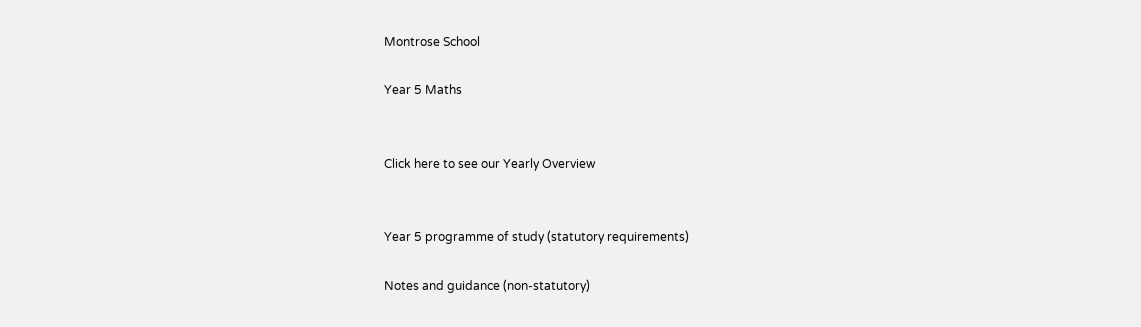Montrose School

Year 5 Maths


Click here to see our Yearly Overview


Year 5 programme of study (statutory requirements)

Notes and guidance (non-statutory)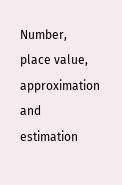Number, place value, approximation and estimation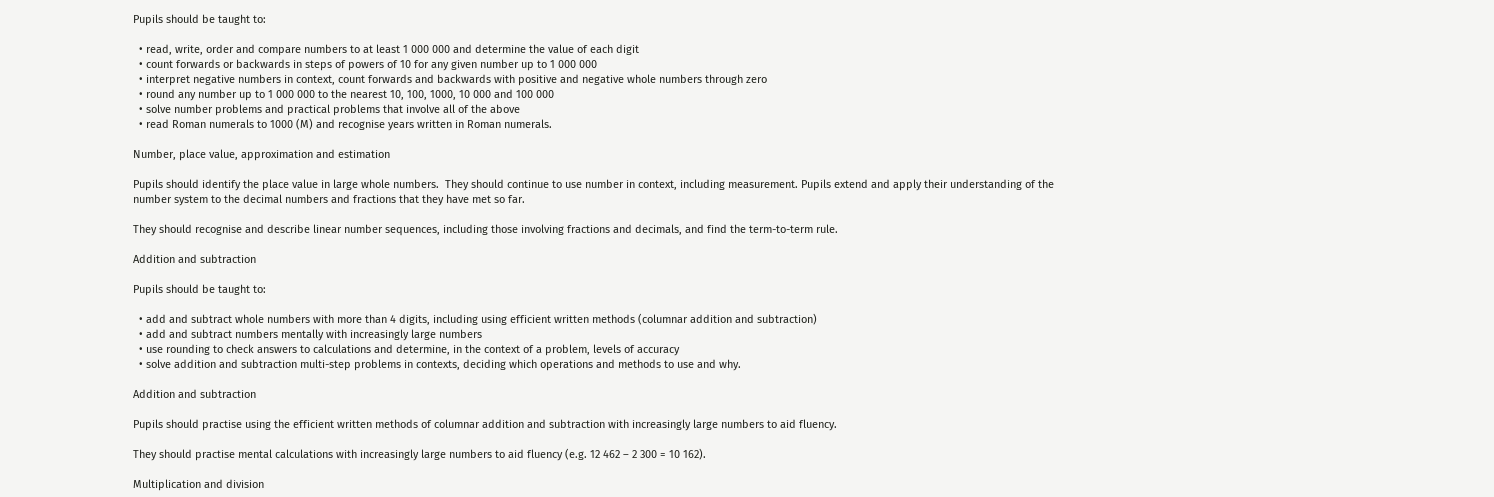Pupils should be taught to:

  • read, write, order and compare numbers to at least 1 000 000 and determine the value of each digit
  • count forwards or backwards in steps of powers of 10 for any given number up to 1 000 000
  • interpret negative numbers in context, count forwards and backwards with positive and negative whole numbers through zero
  • round any number up to 1 000 000 to the nearest 10, 100, 1000, 10 000 and 100 000
  • solve number problems and practical problems that involve all of the above
  • read Roman numerals to 1000 (M) and recognise years written in Roman numerals.

Number, place value, approximation and estimation

Pupils should identify the place value in large whole numbers.  They should continue to use number in context, including measurement. Pupils extend and apply their understanding of the number system to the decimal numbers and fractions that they have met so far.

They should recognise and describe linear number sequences, including those involving fractions and decimals, and find the term-to-term rule.

Addition and subtraction

Pupils should be taught to:

  • add and subtract whole numbers with more than 4 digits, including using efficient written methods (columnar addition and subtraction)
  • add and subtract numbers mentally with increasingly large numbers
  • use rounding to check answers to calculations and determine, in the context of a problem, levels of accuracy
  • solve addition and subtraction multi-step problems in contexts, deciding which operations and methods to use and why.

Addition and subtraction

Pupils should practise using the efficient written methods of columnar addition and subtraction with increasingly large numbers to aid fluency.

They should practise mental calculations with increasingly large numbers to aid fluency (e.g. 12 462 – 2 300 = 10 162).

Multiplication and division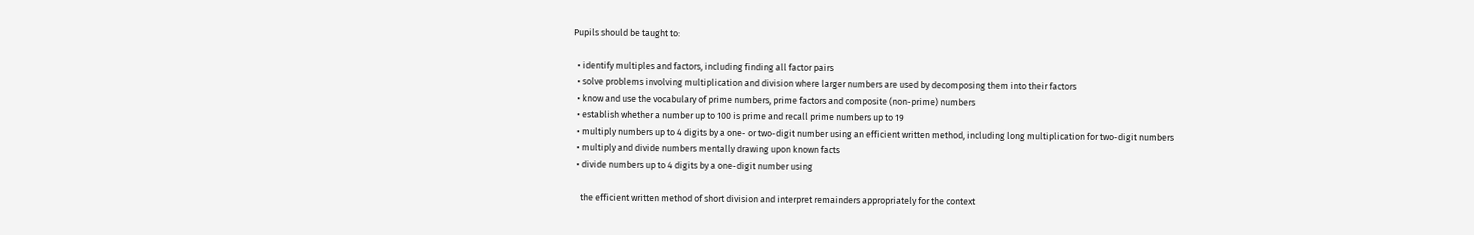Pupils should be taught to:

  • identify multiples and factors, including finding all factor pairs
  • solve problems involving multiplication and division where larger numbers are used by decomposing them into their factors
  • know and use the vocabulary of prime numbers, prime factors and composite (non-prime) numbers
  • establish whether a number up to 100 is prime and recall prime numbers up to 19
  • multiply numbers up to 4 digits by a one- or two-digit number using an efficient written method, including long multiplication for two-digit numbers
  • multiply and divide numbers mentally drawing upon known facts
  • divide numbers up to 4 digits by a one-digit number using

    the efficient written method of short division and interpret remainders appropriately for the context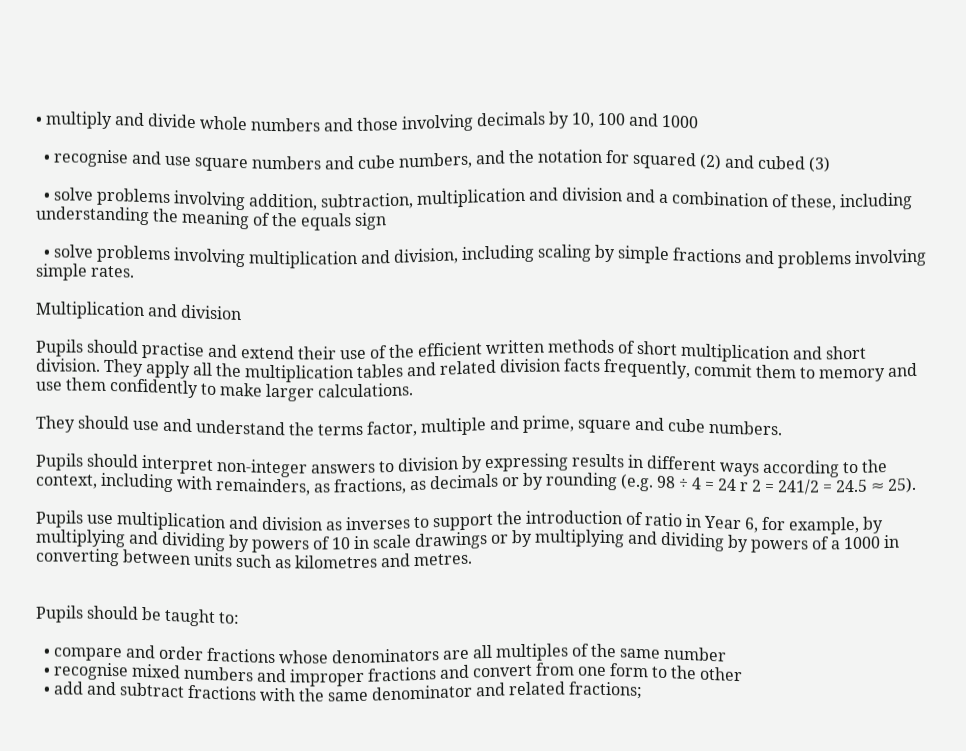• multiply and divide whole numbers and those involving decimals by 10, 100 and 1000

  • recognise and use square numbers and cube numbers, and the notation for squared (2) and cubed (3)

  • solve problems involving addition, subtraction, multiplication and division and a combination of these, including understanding the meaning of the equals sign

  • solve problems involving multiplication and division, including scaling by simple fractions and problems involving simple rates.

Multiplication and division

Pupils should practise and extend their use of the efficient written methods of short multiplication and short division. They apply all the multiplication tables and related division facts frequently, commit them to memory and use them confidently to make larger calculations.

They should use and understand the terms factor, multiple and prime, square and cube numbers.

Pupils should interpret non-integer answers to division by expressing results in different ways according to the context, including with remainders, as fractions, as decimals or by rounding (e.g. 98 ÷ 4 = 24 r 2 = 241/2 = 24.5 ≈ 25).

Pupils use multiplication and division as inverses to support the introduction of ratio in Year 6, for example, by multiplying and dividing by powers of 10 in scale drawings or by multiplying and dividing by powers of a 1000 in converting between units such as kilometres and metres.


Pupils should be taught to:

  • compare and order fractions whose denominators are all multiples of the same number
  • recognise mixed numbers and improper fractions and convert from one form to the other
  • add and subtract fractions with the same denominator and related fractions;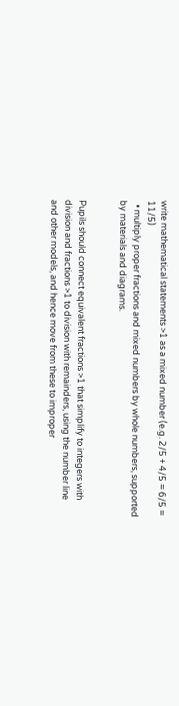write mathematical statements >1 as a mixed number (e.g. 2/5 + 4/5 = 6/5 = 11/5)
  • multiply proper fractions and mixed numbers by whole numbers, supported by materials and diagrams.


Pupils should connect equivalent fractions >1 that simplify to integers with division and fractions >1 to division with remainders, using the number line and other models, and hence move from these to improper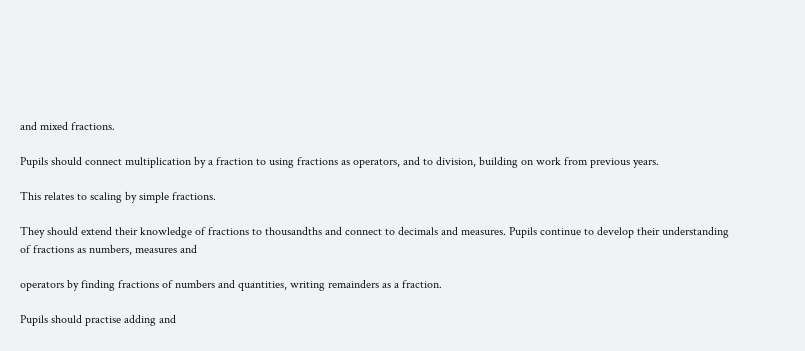and mixed fractions.

Pupils should connect multiplication by a fraction to using fractions as operators, and to division, building on work from previous years.

This relates to scaling by simple fractions.

They should extend their knowledge of fractions to thousandths and connect to decimals and measures. Pupils continue to develop their understanding of fractions as numbers, measures and

operators by finding fractions of numbers and quantities, writing remainders as a fraction.

Pupils should practise adding and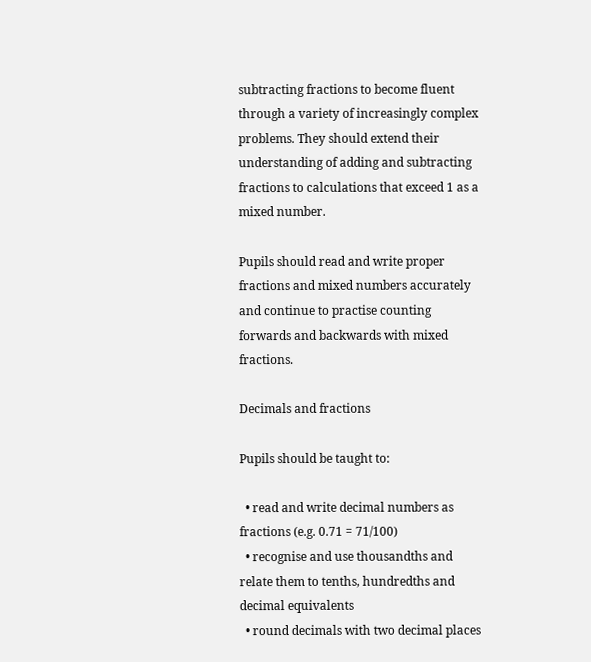subtracting fractions to become fluent through a variety of increasingly complex problems. They should extend their understanding of adding and subtracting fractions to calculations that exceed 1 as a mixed number.

Pupils should read and write proper fractions and mixed numbers accurately and continue to practise counting forwards and backwards with mixed fractions.

Decimals and fractions

Pupils should be taught to:

  • read and write decimal numbers as fractions (e.g. 0.71 = 71/100)
  • recognise and use thousandths and relate them to tenths, hundredths and decimal equivalents
  • round decimals with two decimal places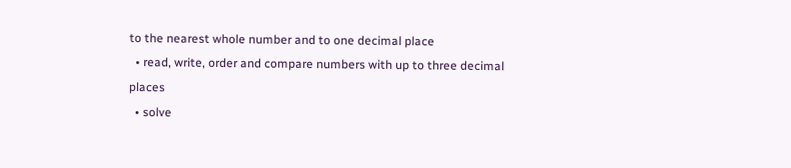to the nearest whole number and to one decimal place
  • read, write, order and compare numbers with up to three decimal places
  • solve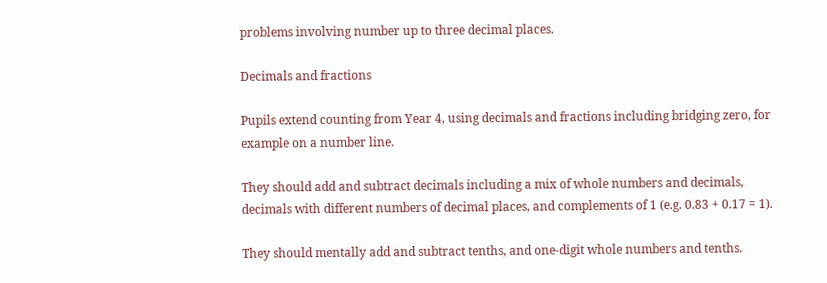problems involving number up to three decimal places.

Decimals and fractions

Pupils extend counting from Year 4, using decimals and fractions including bridging zero, for example on a number line.

They should add and subtract decimals including a mix of whole numbers and decimals, decimals with different numbers of decimal places, and complements of 1 (e.g. 0.83 + 0.17 = 1).

They should mentally add and subtract tenths, and one-digit whole numbers and tenths.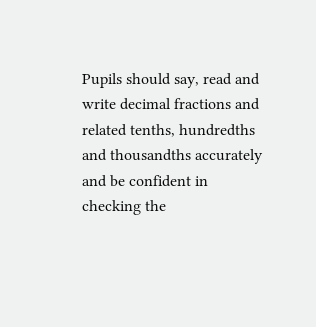Pupils should say, read and write decimal fractions and related tenths, hundredths and thousandths accurately and be confident in checking the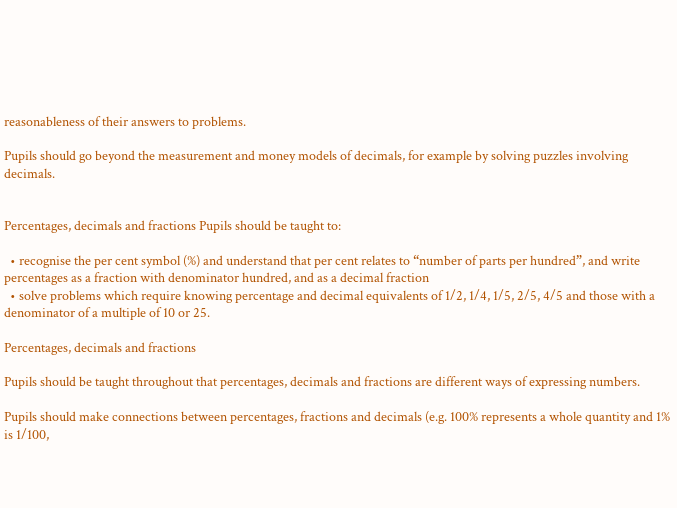reasonableness of their answers to problems.

Pupils should go beyond the measurement and money models of decimals, for example by solving puzzles involving decimals.


Percentages, decimals and fractions Pupils should be taught to:

  • recognise the per cent symbol (%) and understand that per cent relates to “number of parts per hundred”, and write percentages as a fraction with denominator hundred, and as a decimal fraction
  • solve problems which require knowing percentage and decimal equivalents of 1/2, 1/4, 1/5, 2/5, 4/5 and those with a denominator of a multiple of 10 or 25.

Percentages, decimals and fractions

Pupils should be taught throughout that percentages, decimals and fractions are different ways of expressing numbers.

Pupils should make connections between percentages, fractions and decimals (e.g. 100% represents a whole quantity and 1% is 1/100,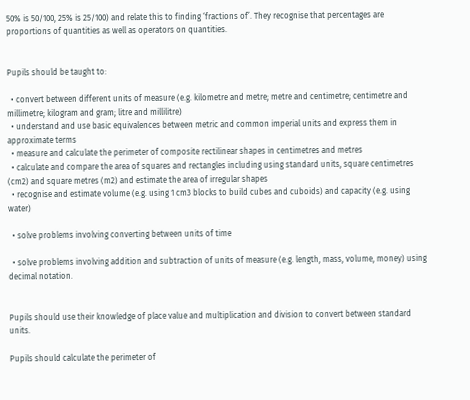50% is 50/100, 25% is 25/100) and relate this to finding ‘fractions of’. They recognise that percentages are proportions of quantities as well as operators on quantities.


Pupils should be taught to:

  • convert between different units of measure (e.g. kilometre and metre; metre and centimetre; centimetre and millimetre; kilogram and gram; litre and millilitre)
  • understand and use basic equivalences between metric and common imperial units and express them in approximate terms
  • measure and calculate the perimeter of composite rectilinear shapes in centimetres and metres
  • calculate and compare the area of squares and rectangles including using standard units, square centimetres (cm2) and square metres (m2) and estimate the area of irregular shapes
  • recognise and estimate volume (e.g. using 1 cm3 blocks to build cubes and cuboids) and capacity (e.g. using water)

  • solve problems involving converting between units of time

  • solve problems involving addition and subtraction of units of measure (e.g. length, mass, volume, money) using decimal notation.


Pupils should use their knowledge of place value and multiplication and division to convert between standard units.

Pupils should calculate the perimeter of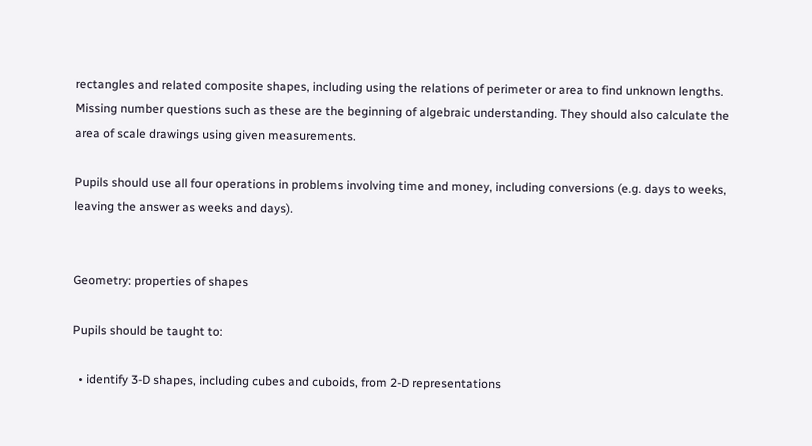rectangles and related composite shapes, including using the relations of perimeter or area to find unknown lengths. Missing number questions such as these are the beginning of algebraic understanding. They should also calculate the area of scale drawings using given measurements.

Pupils should use all four operations in problems involving time and money, including conversions (e.g. days to weeks, leaving the answer as weeks and days).


Geometry: properties of shapes

Pupils should be taught to:

  • identify 3-D shapes, including cubes and cuboids, from 2-D representations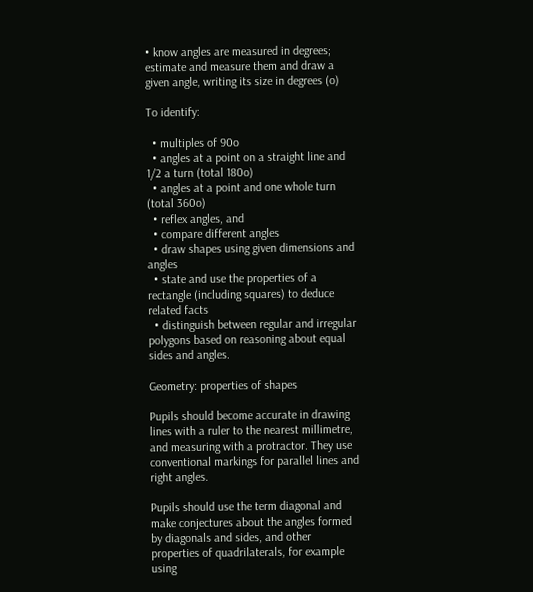• know angles are measured in degrees; estimate and measure them and draw a given angle, writing its size in degrees (o)

To identify:

  • multiples of 90o
  • angles at a point on a straight line and 1/2 a turn (total 180o)
  • angles at a point and one whole turn (total 360o)
  • reflex angles, and
  • compare different angles
  • draw shapes using given dimensions and angles
  • state and use the properties of a rectangle (including squares) to deduce related facts
  • distinguish between regular and irregular polygons based on reasoning about equal sides and angles.

Geometry: properties of shapes

Pupils should become accurate in drawing lines with a ruler to the nearest millimetre, and measuring with a protractor. They use conventional markings for parallel lines and right angles.

Pupils should use the term diagonal and make conjectures about the angles formed by diagonals and sides, and other properties of quadrilaterals, for example using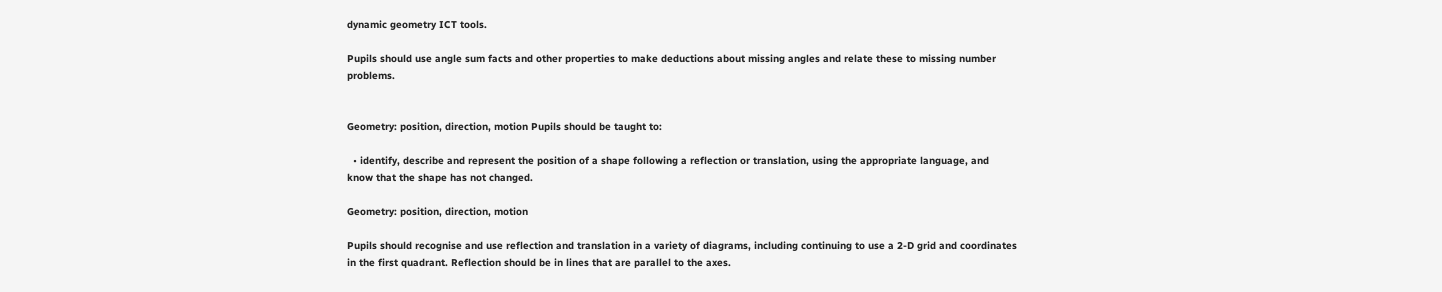dynamic geometry ICT tools.

Pupils should use angle sum facts and other properties to make deductions about missing angles and relate these to missing number problems.


Geometry: position, direction, motion Pupils should be taught to:

  • identify, describe and represent the position of a shape following a reflection or translation, using the appropriate language, and know that the shape has not changed.

Geometry: position, direction, motion

Pupils should recognise and use reflection and translation in a variety of diagrams, including continuing to use a 2-D grid and coordinates in the first quadrant. Reflection should be in lines that are parallel to the axes.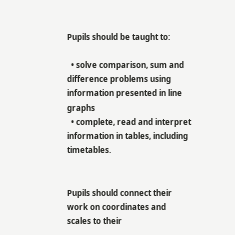Pupils should be taught to:

  • solve comparison, sum and difference problems using information presented in line graphs
  • complete, read and interpret information in tables, including timetables.


Pupils should connect their work on coordinates and scales to their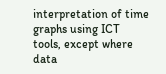interpretation of time graphs using ICT tools, except where data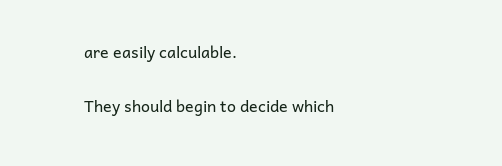are easily calculable.

They should begin to decide which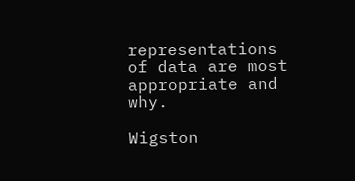representations of data are most appropriate and why.

Wigston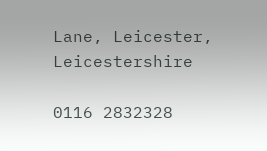Lane, Leicester, Leicestershire

0116 2832328